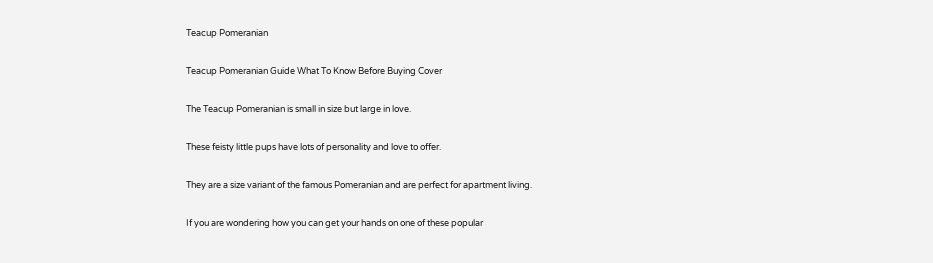Teacup Pomeranian

Teacup Pomeranian Guide What To Know Before Buying Cover

The Teacup Pomeranian is small in size but large in love.

These feisty little pups have lots of personality and love to offer.

They are a size variant of the famous Pomeranian and are perfect for apartment living.

If you are wondering how you can get your hands on one of these popular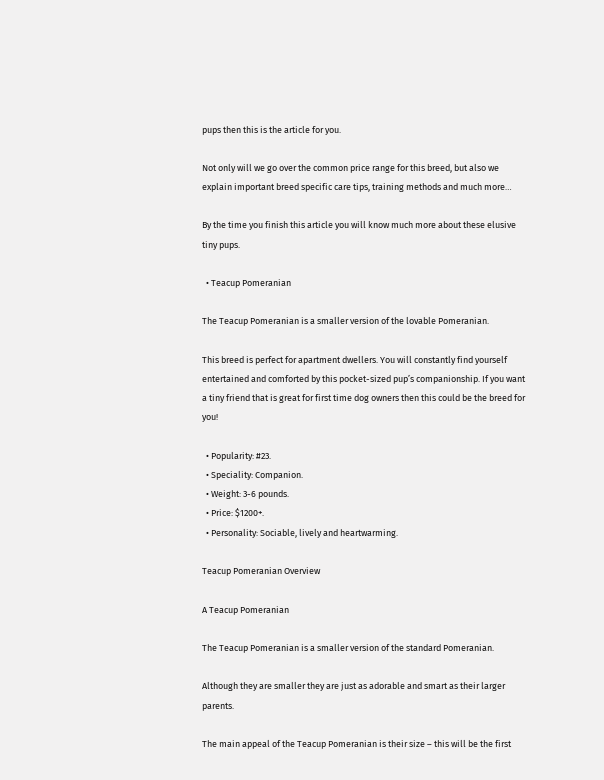pups then this is the article for you.

Not only will we go over the common price range for this breed, but also we explain important breed specific care tips, training methods and much more…

By the time you finish this article you will know much more about these elusive tiny pups.

  • Teacup Pomeranian

The Teacup Pomeranian is a smaller version of the lovable Pomeranian.

This breed is perfect for apartment dwellers. You will constantly find yourself entertained and comforted by this pocket-sized pup’s companionship. If you want a tiny friend that is great for first time dog owners then this could be the breed for you!

  • Popularity: #23.
  • Speciality: Companion.
  • Weight: 3-6 pounds.
  • Price: $1200+.
  • Personality: Sociable, lively and heartwarming.

Teacup Pomeranian Overview

A Teacup Pomeranian

The Teacup Pomeranian is a smaller version of the standard Pomeranian.

Although they are smaller they are just as adorable and smart as their larger parents.

The main appeal of the Teacup Pomeranian is their size – this will be the first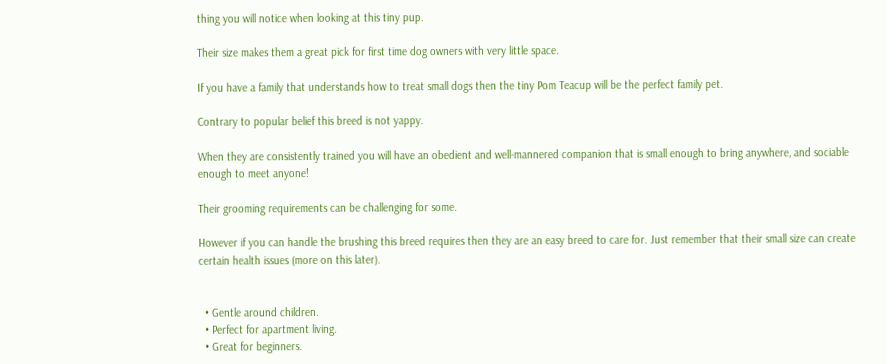thing you will notice when looking at this tiny pup.

Their size makes them a great pick for first time dog owners with very little space.

If you have a family that understands how to treat small dogs then the tiny Pom Teacup will be the perfect family pet.

Contrary to popular belief this breed is not yappy.

When they are consistently trained you will have an obedient and well-mannered companion that is small enough to bring anywhere, and sociable enough to meet anyone!

Their grooming requirements can be challenging for some.

However if you can handle the brushing this breed requires then they are an easy breed to care for. Just remember that their small size can create certain health issues (more on this later).


  • Gentle around children.
  • Perfect for apartment living.
  • Great for beginners.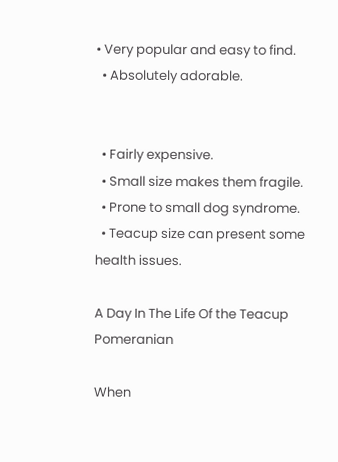• Very popular and easy to find.
  • Absolutely adorable.


  • Fairly expensive.
  • Small size makes them fragile.
  • Prone to small dog syndrome.
  • Teacup size can present some health issues.

A Day In The Life Of the Teacup Pomeranian

When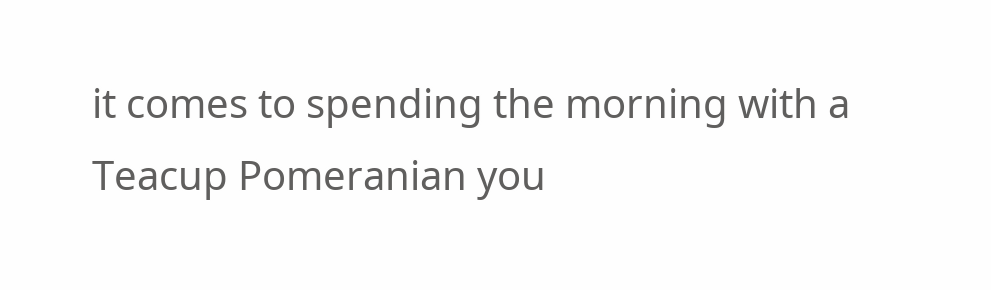it comes to spending the morning with a Teacup Pomeranian you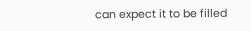can expect it to be filled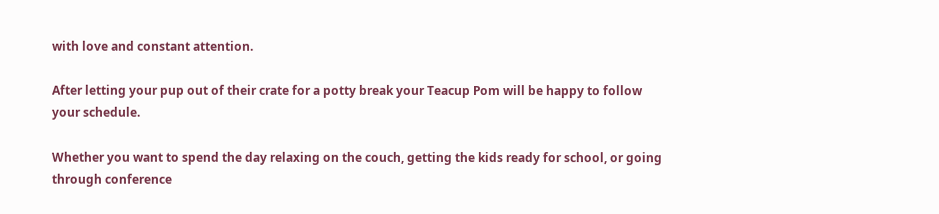with love and constant attention.

After letting your pup out of their crate for a potty break your Teacup Pom will be happy to follow your schedule.

Whether you want to spend the day relaxing on the couch, getting the kids ready for school, or going through conference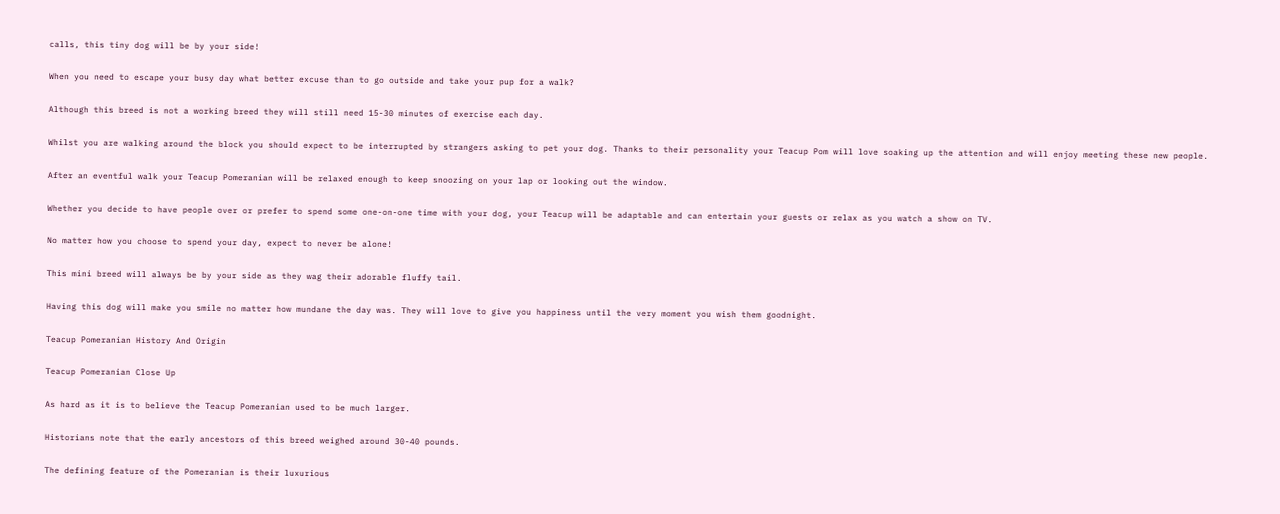calls, this tiny dog will be by your side!

When you need to escape your busy day what better excuse than to go outside and take your pup for a walk?

Although this breed is not a working breed they will still need 15-30 minutes of exercise each day.

Whilst you are walking around the block you should expect to be interrupted by strangers asking to pet your dog. Thanks to their personality your Teacup Pom will love soaking up the attention and will enjoy meeting these new people.

After an eventful walk your Teacup Pomeranian will be relaxed enough to keep snoozing on your lap or looking out the window.

Whether you decide to have people over or prefer to spend some one-on-one time with your dog, your Teacup will be adaptable and can entertain your guests or relax as you watch a show on TV.

No matter how you choose to spend your day, expect to never be alone!

This mini breed will always be by your side as they wag their adorable fluffy tail.

Having this dog will make you smile no matter how mundane the day was. They will love to give you happiness until the very moment you wish them goodnight.

Teacup Pomeranian History And Origin

Teacup Pomeranian Close Up

As hard as it is to believe the Teacup Pomeranian used to be much larger.

Historians note that the early ancestors of this breed weighed around 30-40 pounds.

The defining feature of the Pomeranian is their luxurious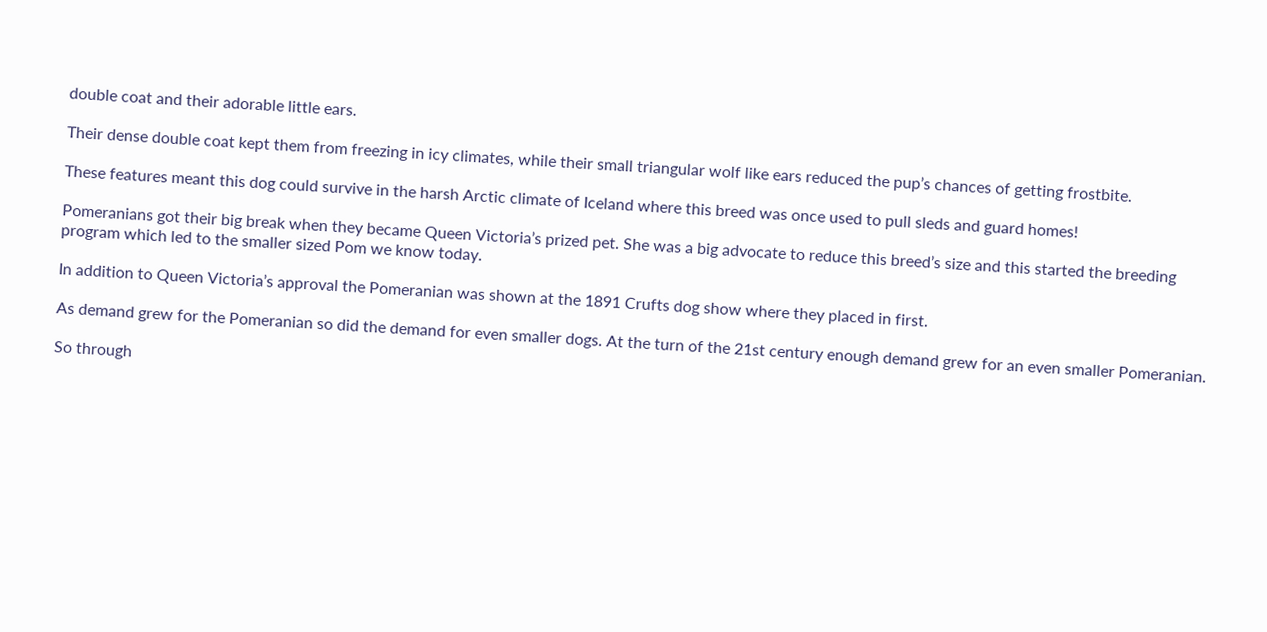double coat and their adorable little ears.

Their dense double coat kept them from freezing in icy climates, while their small triangular wolf like ears reduced the pup’s chances of getting frostbite.

These features meant this dog could survive in the harsh Arctic climate of Iceland where this breed was once used to pull sleds and guard homes!

Pomeranians got their big break when they became Queen Victoria’s prized pet. She was a big advocate to reduce this breed’s size and this started the breeding program which led to the smaller sized Pom we know today.

In addition to Queen Victoria’s approval the Pomeranian was shown at the 1891 Crufts dog show where they placed in first.

As demand grew for the Pomeranian so did the demand for even smaller dogs. At the turn of the 21st century enough demand grew for an even smaller Pomeranian.

So through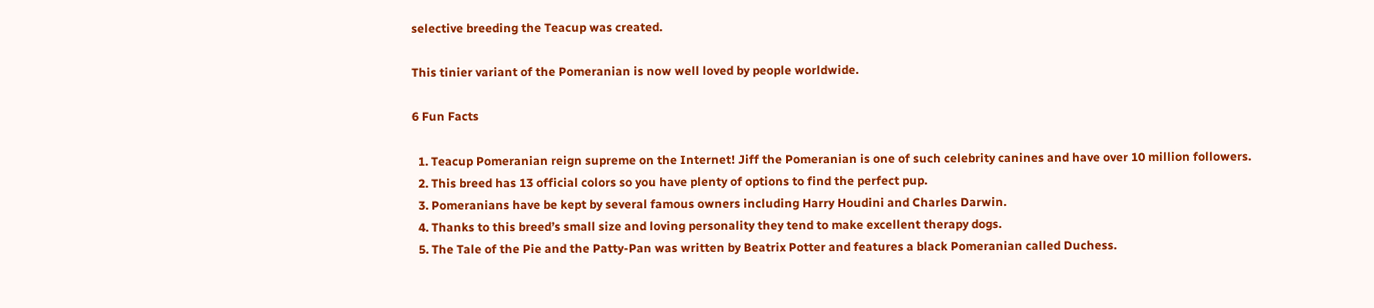selective breeding the Teacup was created.

This tinier variant of the Pomeranian is now well loved by people worldwide.

6 Fun Facts

  1. Teacup Pomeranian reign supreme on the Internet! Jiff the Pomeranian is one of such celebrity canines and have over 10 million followers.
  2. This breed has 13 official colors so you have plenty of options to find the perfect pup.
  3. Pomeranians have be kept by several famous owners including Harry Houdini and Charles Darwin.
  4. Thanks to this breed’s small size and loving personality they tend to make excellent therapy dogs.
  5. The Tale of the Pie and the Patty-Pan was written by Beatrix Potter and features a black Pomeranian called Duchess.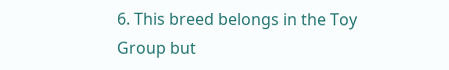6. This breed belongs in the Toy Group but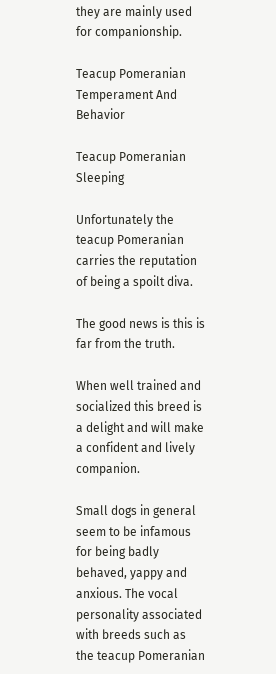they are mainly used for companionship.

Teacup Pomeranian Temperament And Behavior

Teacup Pomeranian Sleeping

Unfortunately the teacup Pomeranian carries the reputation of being a spoilt diva.

The good news is this is far from the truth.

When well trained and socialized this breed is a delight and will make a confident and lively companion.

Small dogs in general seem to be infamous for being badly behaved, yappy and anxious. The vocal personality associated with breeds such as the teacup Pomeranian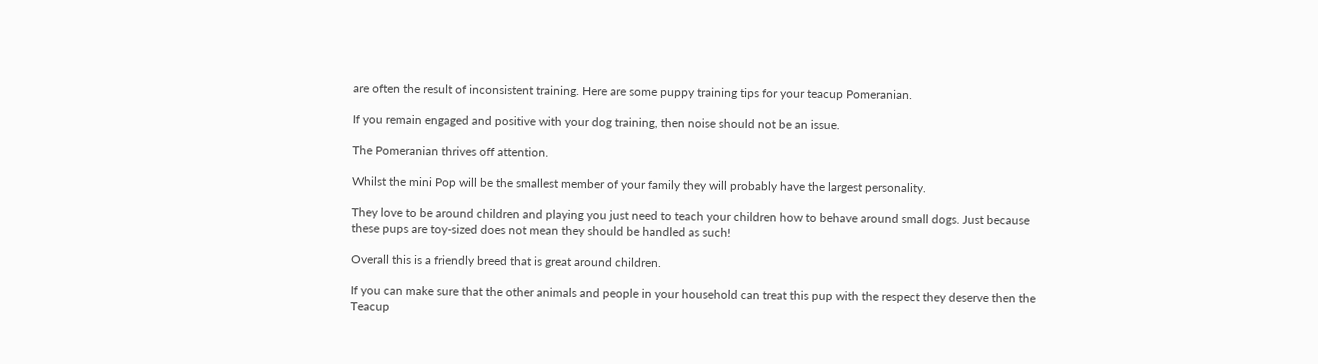are often the result of inconsistent training. Here are some puppy training tips for your teacup Pomeranian.

If you remain engaged and positive with your dog training, then noise should not be an issue.

The Pomeranian thrives off attention.

Whilst the mini Pop will be the smallest member of your family they will probably have the largest personality.

They love to be around children and playing you just need to teach your children how to behave around small dogs. Just because these pups are toy-sized does not mean they should be handled as such!

Overall this is a friendly breed that is great around children.

If you can make sure that the other animals and people in your household can treat this pup with the respect they deserve then the Teacup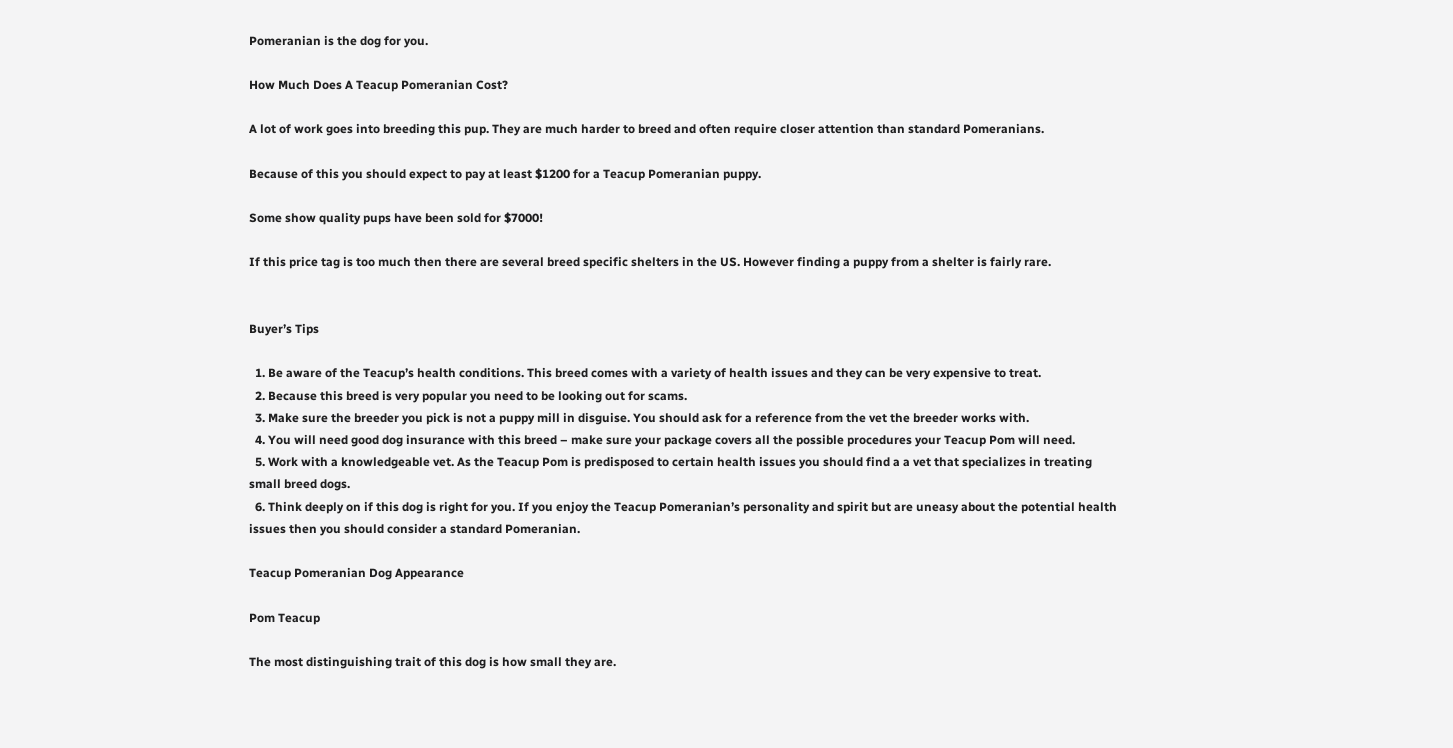Pomeranian is the dog for you.

How Much Does A Teacup Pomeranian Cost?

A lot of work goes into breeding this pup. They are much harder to breed and often require closer attention than standard Pomeranians.

Because of this you should expect to pay at least $1200 for a Teacup Pomeranian puppy.

Some show quality pups have been sold for $7000!

If this price tag is too much then there are several breed specific shelters in the US. However finding a puppy from a shelter is fairly rare.


Buyer’s Tips

  1. Be aware of the Teacup’s health conditions. This breed comes with a variety of health issues and they can be very expensive to treat.
  2. Because this breed is very popular you need to be looking out for scams.
  3. Make sure the breeder you pick is not a puppy mill in disguise. You should ask for a reference from the vet the breeder works with.
  4. You will need good dog insurance with this breed – make sure your package covers all the possible procedures your Teacup Pom will need.
  5. Work with a knowledgeable vet. As the Teacup Pom is predisposed to certain health issues you should find a a vet that specializes in treating small breed dogs.
  6. Think deeply on if this dog is right for you. If you enjoy the Teacup Pomeranian’s personality and spirit but are uneasy about the potential health issues then you should consider a standard Pomeranian.

Teacup Pomeranian Dog Appearance

Pom Teacup

The most distinguishing trait of this dog is how small they are.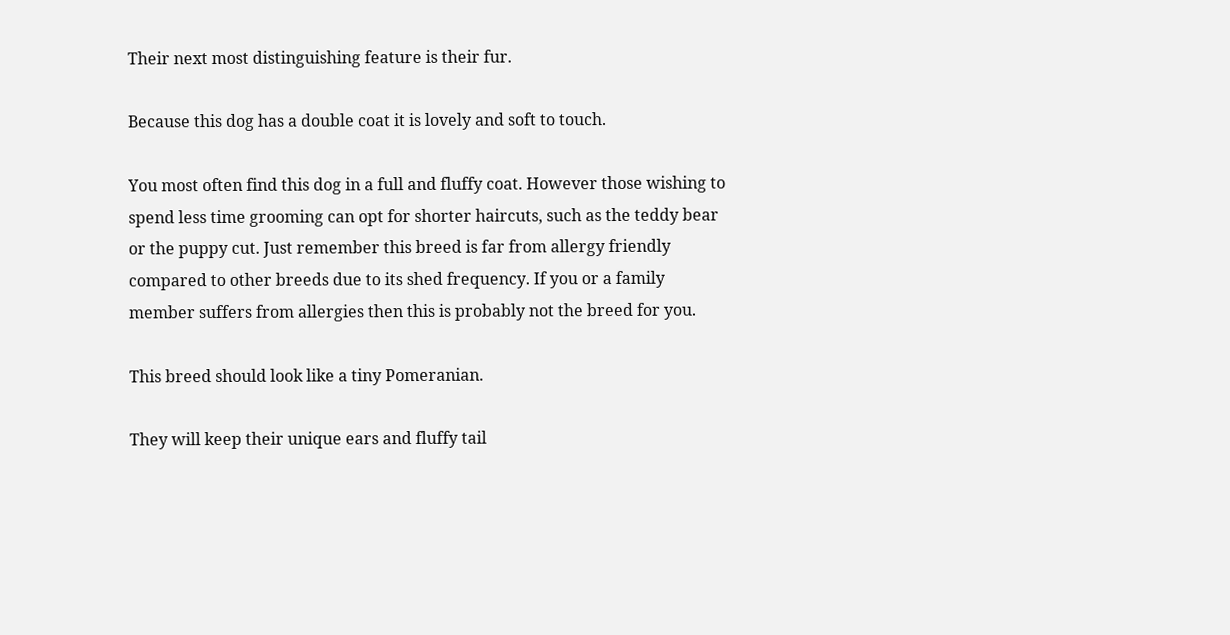Their next most distinguishing feature is their fur.

Because this dog has a double coat it is lovely and soft to touch.

You most often find this dog in a full and fluffy coat. However those wishing to spend less time grooming can opt for shorter haircuts, such as the teddy bear or the puppy cut. Just remember this breed is far from allergy friendly compared to other breeds due to its shed frequency. If you or a family member suffers from allergies then this is probably not the breed for you.

This breed should look like a tiny Pomeranian.

They will keep their unique ears and fluffy tail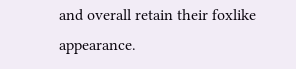and overall retain their foxlike appearance.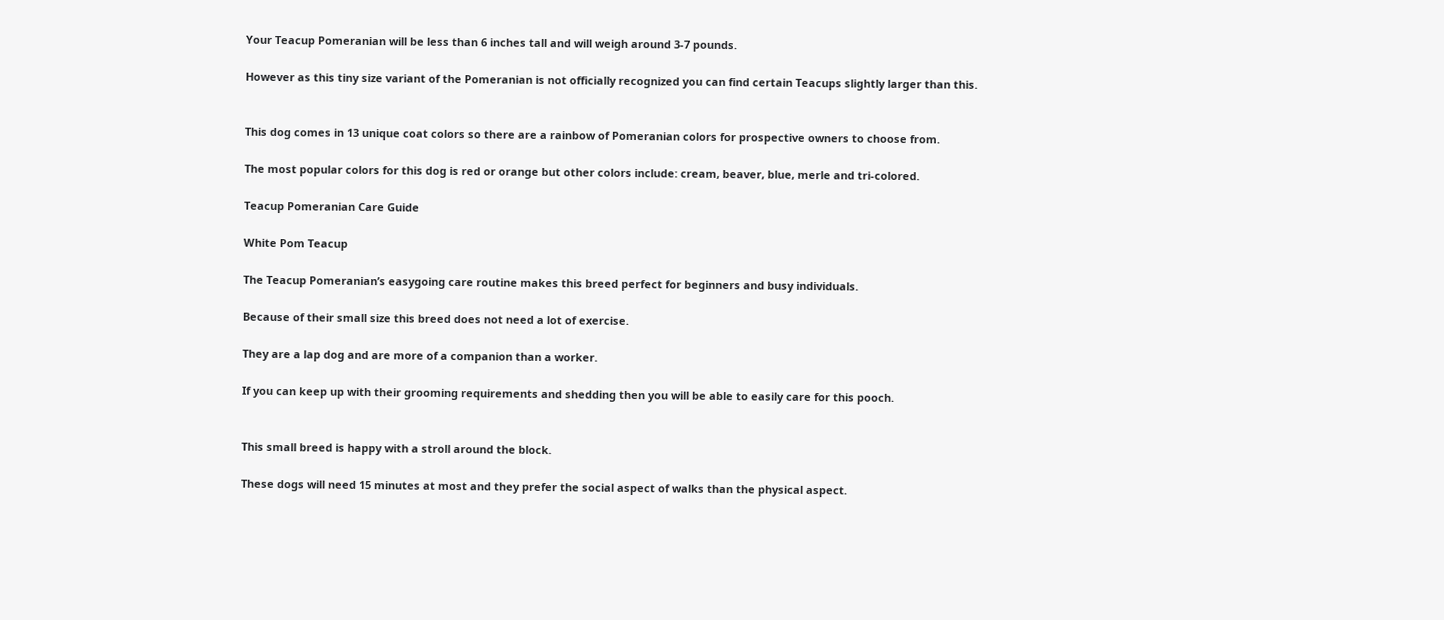Your Teacup Pomeranian will be less than 6 inches tall and will weigh around 3-7 pounds.

However as this tiny size variant of the Pomeranian is not officially recognized you can find certain Teacups slightly larger than this.


This dog comes in 13 unique coat colors so there are a rainbow of Pomeranian colors for prospective owners to choose from.

The most popular colors for this dog is red or orange but other colors include: cream, beaver, blue, merle and tri-colored.

Teacup Pomeranian Care Guide

White Pom Teacup

The Teacup Pomeranian’s easygoing care routine makes this breed perfect for beginners and busy individuals.

Because of their small size this breed does not need a lot of exercise.

They are a lap dog and are more of a companion than a worker.

If you can keep up with their grooming requirements and shedding then you will be able to easily care for this pooch.


This small breed is happy with a stroll around the block.

These dogs will need 15 minutes at most and they prefer the social aspect of walks than the physical aspect.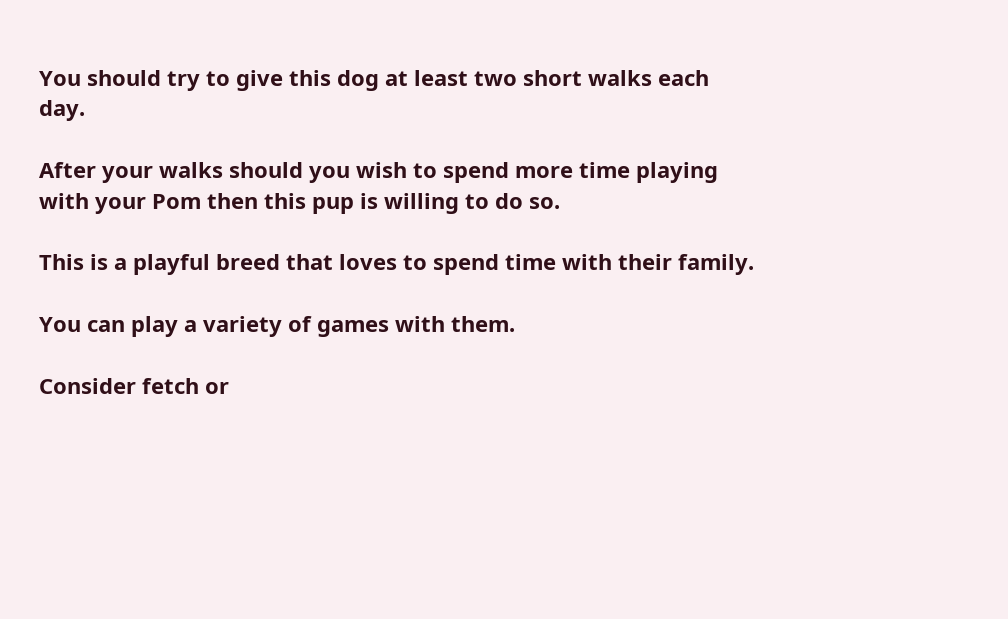You should try to give this dog at least two short walks each day.

After your walks should you wish to spend more time playing with your Pom then this pup is willing to do so.

This is a playful breed that loves to spend time with their family.

You can play a variety of games with them.

Consider fetch or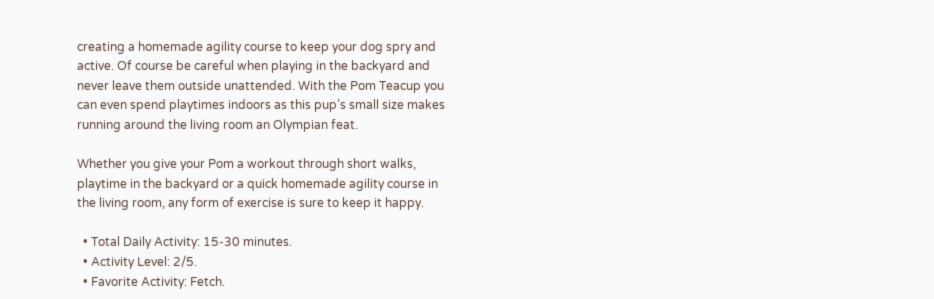creating a homemade agility course to keep your dog spry and active. Of course be careful when playing in the backyard and never leave them outside unattended. With the Pom Teacup you can even spend playtimes indoors as this pup’s small size makes running around the living room an Olympian feat.

Whether you give your Pom a workout through short walks, playtime in the backyard or a quick homemade agility course in the living room, any form of exercise is sure to keep it happy.

  • Total Daily Activity: 15-30 minutes.
  • Activity Level: 2/5.
  • Favorite Activity: Fetch.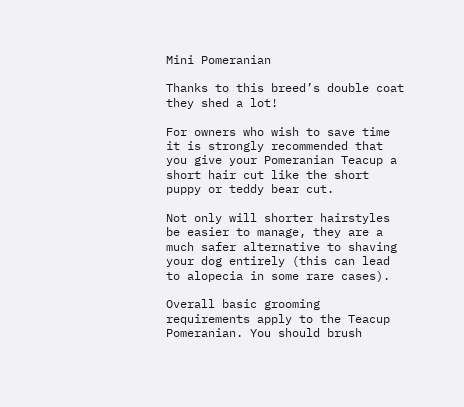Mini Pomeranian

Thanks to this breed’s double coat they shed a lot!

For owners who wish to save time it is strongly recommended that you give your Pomeranian Teacup a short hair cut like the short puppy or teddy bear cut.

Not only will shorter hairstyles be easier to manage, they are a much safer alternative to shaving your dog entirely (this can lead to alopecia in some rare cases).

Overall basic grooming requirements apply to the Teacup Pomeranian. You should brush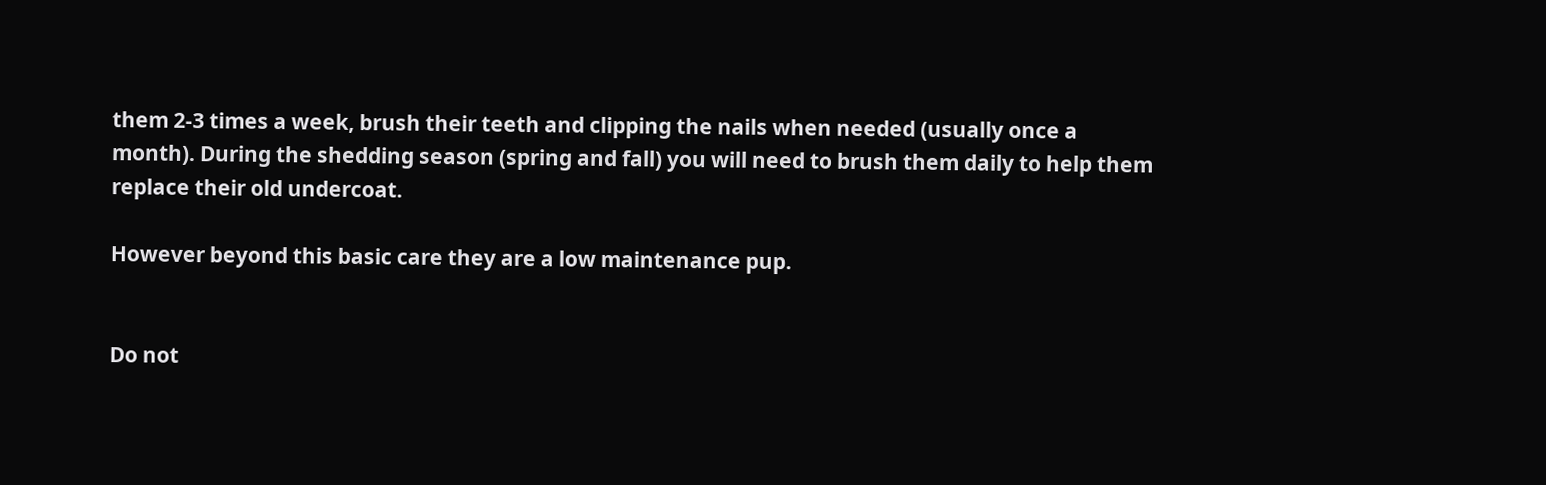them 2-3 times a week, brush their teeth and clipping the nails when needed (usually once a month). During the shedding season (spring and fall) you will need to brush them daily to help them replace their old undercoat.

However beyond this basic care they are a low maintenance pup.


Do not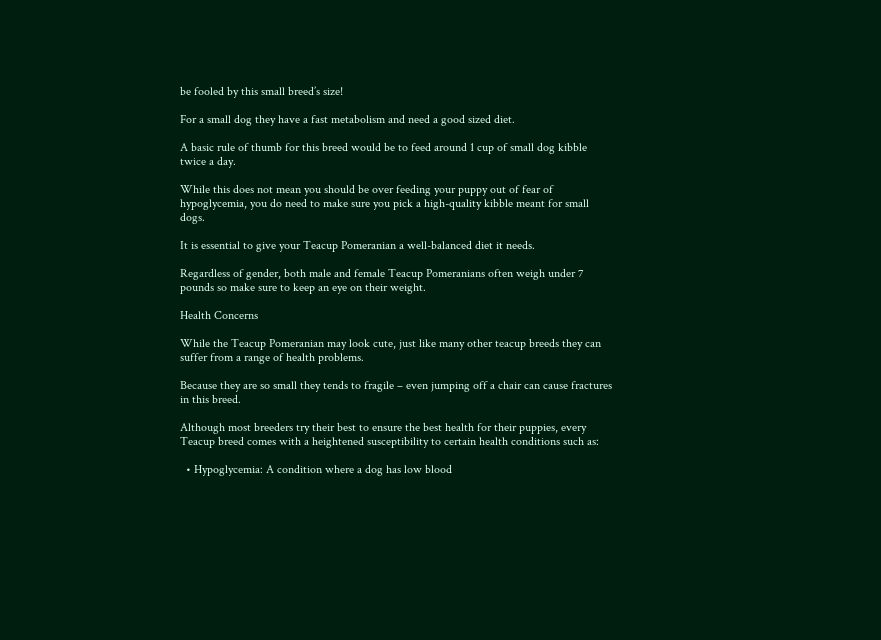be fooled by this small breed’s size!

For a small dog they have a fast metabolism and need a good sized diet.

A basic rule of thumb for this breed would be to feed around 1 cup of small dog kibble twice a day.

While this does not mean you should be over feeding your puppy out of fear of hypoglycemia, you do need to make sure you pick a high-quality kibble meant for small dogs.

It is essential to give your Teacup Pomeranian a well-balanced diet it needs.

Regardless of gender, both male and female Teacup Pomeranians often weigh under 7 pounds so make sure to keep an eye on their weight.

Health Concerns

While the Teacup Pomeranian may look cute, just like many other teacup breeds they can suffer from a range of health problems.

Because they are so small they tends to fragile – even jumping off a chair can cause fractures in this breed.

Although most breeders try their best to ensure the best health for their puppies, every Teacup breed comes with a heightened susceptibility to certain health conditions such as:

  • Hypoglycemia: A condition where a dog has low blood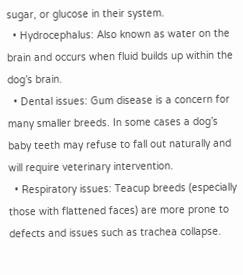sugar, or glucose in their system.
  • Hydrocephalus: Also known as water on the brain and occurs when fluid builds up within the dog’s brain.
  • Dental issues: Gum disease is a concern for many smaller breeds. In some cases a dog’s baby teeth may refuse to fall out naturally and will require veterinary intervention.
  • Respiratory issues: Teacup breeds (especially those with flattened faces) are more prone to defects and issues such as trachea collapse.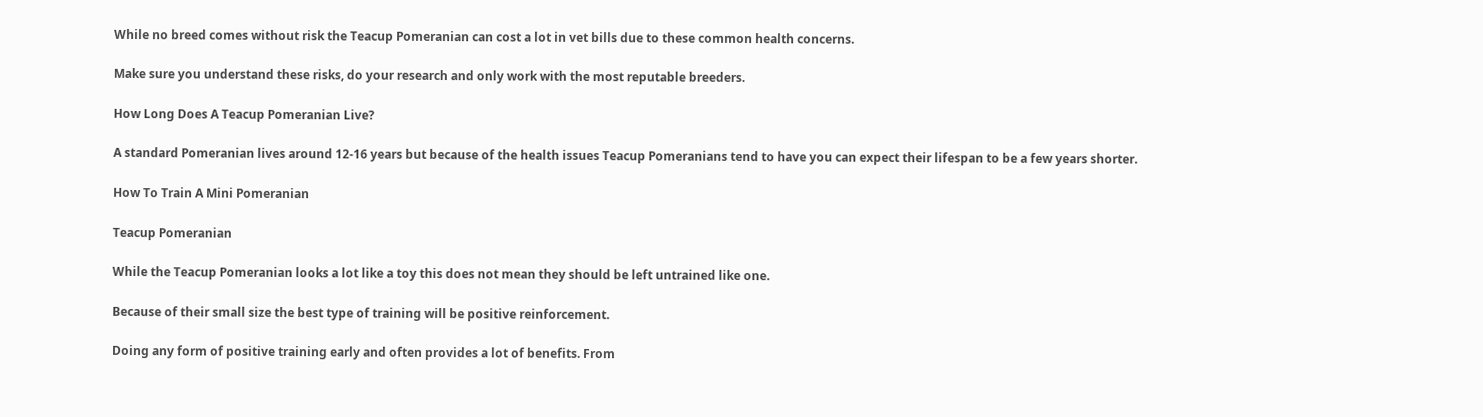While no breed comes without risk the Teacup Pomeranian can cost a lot in vet bills due to these common health concerns.

Make sure you understand these risks, do your research and only work with the most reputable breeders.

How Long Does A Teacup Pomeranian Live?

A standard Pomeranian lives around 12-16 years but because of the health issues Teacup Pomeranians tend to have you can expect their lifespan to be a few years shorter.

How To Train A Mini Pomeranian

Teacup Pomeranian

While the Teacup Pomeranian looks a lot like a toy this does not mean they should be left untrained like one.

Because of their small size the best type of training will be positive reinforcement.

Doing any form of positive training early and often provides a lot of benefits. From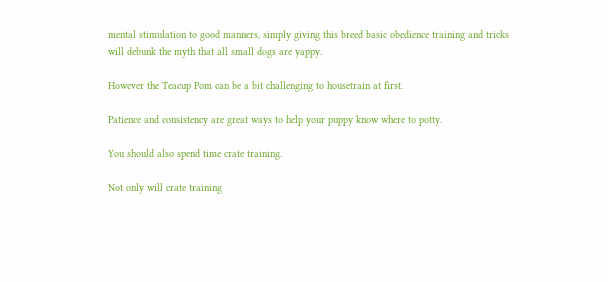mental stimulation to good manners, simply giving this breed basic obedience training and tricks will debunk the myth that all small dogs are yappy.

However the Teacup Pom can be a bit challenging to housetrain at first.

Patience and consistency are great ways to help your puppy know where to potty.

You should also spend time crate training.

Not only will crate training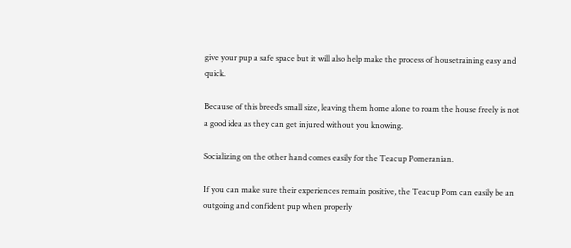give your pup a safe space but it will also help make the process of housetraining easy and quick.

Because of this breed’s small size, leaving them home alone to roam the house freely is not a good idea as they can get injured without you knowing.

Socializing on the other hand comes easily for the Teacup Pomeranian.

If you can make sure their experiences remain positive, the Teacup Pom can easily be an outgoing and confident pup when properly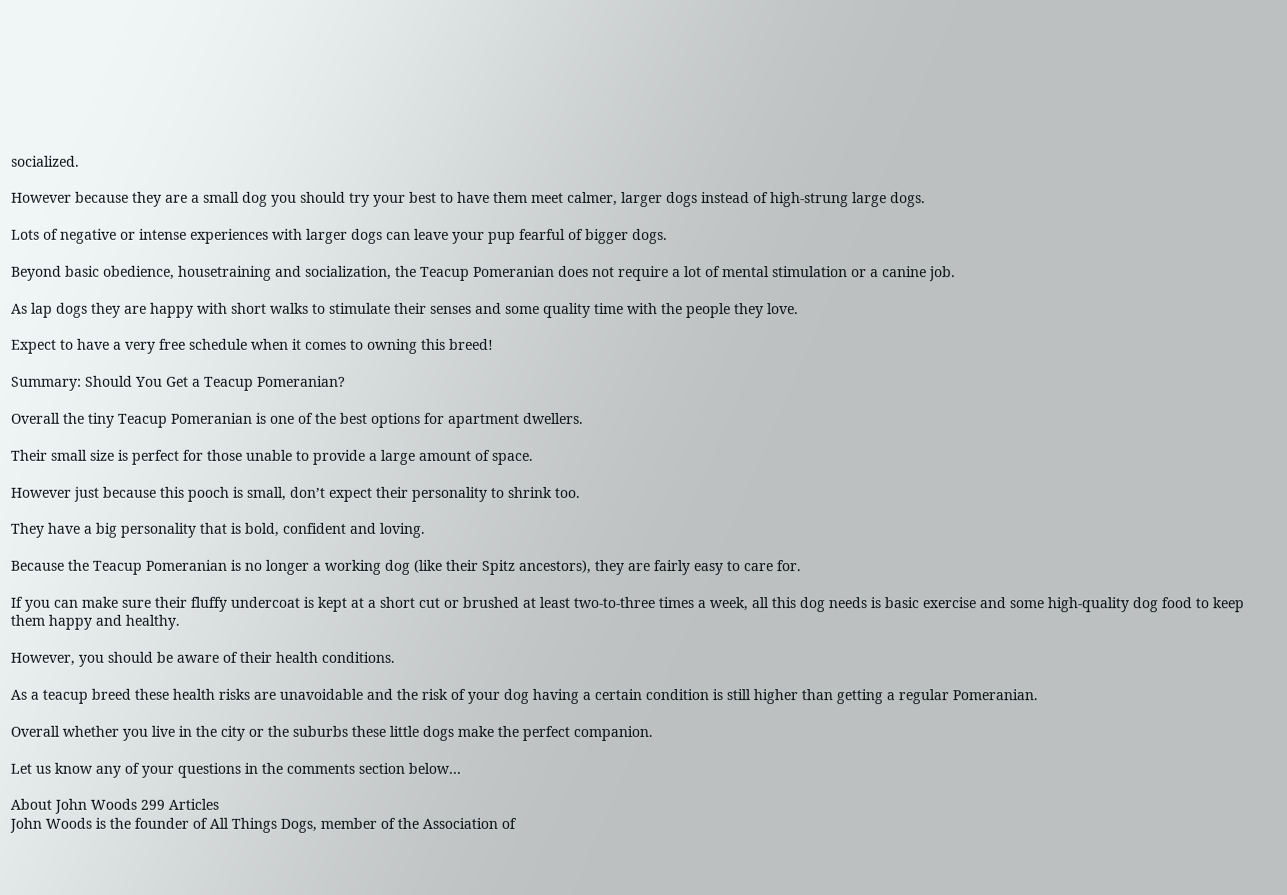socialized.

However because they are a small dog you should try your best to have them meet calmer, larger dogs instead of high-strung large dogs.

Lots of negative or intense experiences with larger dogs can leave your pup fearful of bigger dogs.

Beyond basic obedience, housetraining and socialization, the Teacup Pomeranian does not require a lot of mental stimulation or a canine job.

As lap dogs they are happy with short walks to stimulate their senses and some quality time with the people they love.

Expect to have a very free schedule when it comes to owning this breed!

Summary: Should You Get a Teacup Pomeranian?

Overall the tiny Teacup Pomeranian is one of the best options for apartment dwellers.

Their small size is perfect for those unable to provide a large amount of space.

However just because this pooch is small, don’t expect their personality to shrink too.

They have a big personality that is bold, confident and loving.

Because the Teacup Pomeranian is no longer a working dog (like their Spitz ancestors), they are fairly easy to care for.

If you can make sure their fluffy undercoat is kept at a short cut or brushed at least two-to-three times a week, all this dog needs is basic exercise and some high-quality dog food to keep them happy and healthy.

However, you should be aware of their health conditions.

As a teacup breed these health risks are unavoidable and the risk of your dog having a certain condition is still higher than getting a regular Pomeranian.

Overall whether you live in the city or the suburbs these little dogs make the perfect companion.

Let us know any of your questions in the comments section below…

About John Woods 299 Articles
John Woods is the founder of All Things Dogs, member of the Association of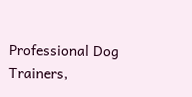Professional Dog Trainers,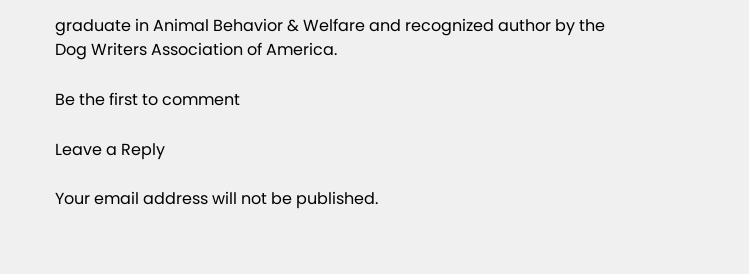graduate in Animal Behavior & Welfare and recognized author by the Dog Writers Association of America.

Be the first to comment

Leave a Reply

Your email address will not be published.